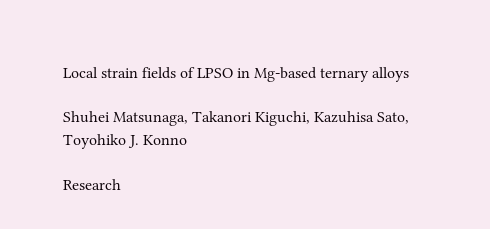Local strain fields of LPSO in Mg-based ternary alloys

Shuhei Matsunaga, Takanori Kiguchi, Kazuhisa Sato, Toyohiko J. Konno

Research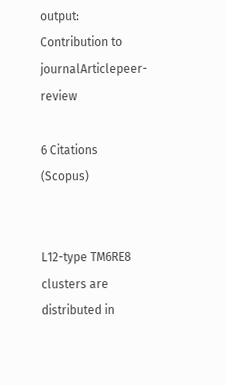output: Contribution to journalArticlepeer-review

6 Citations (Scopus)


L12-type TM6RE8 clusters are distributed in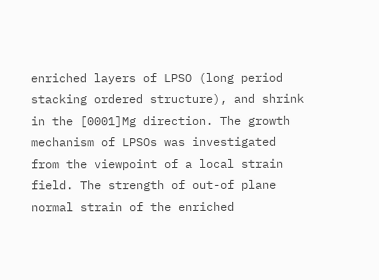enriched layers of LPSO (long period stacking ordered structure), and shrink in the [0001]Mg direction. The growth mechanism of LPSOs was investigated from the viewpoint of a local strain field. The strength of out-of plane normal strain of the enriched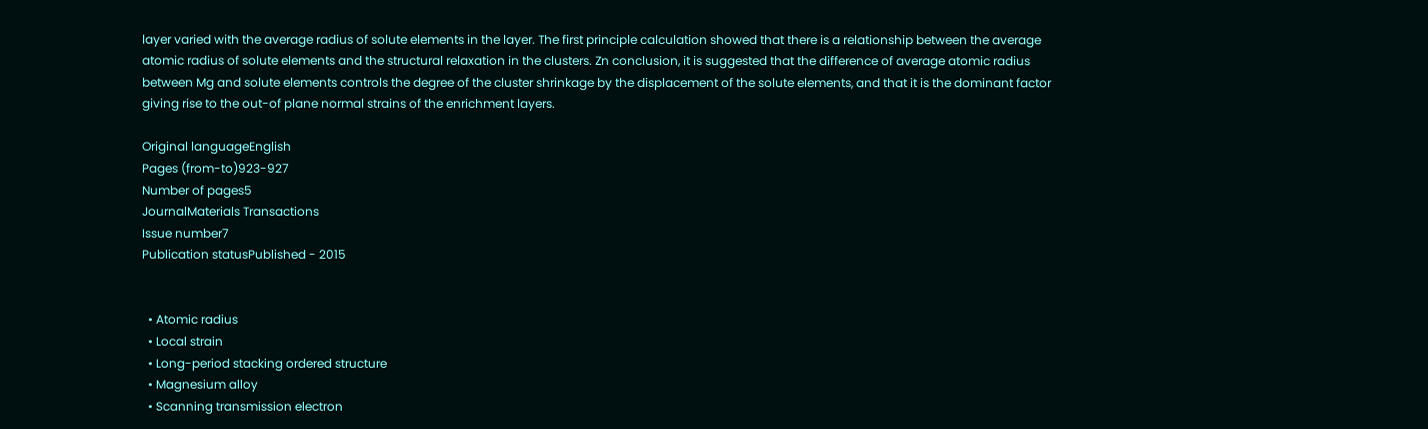layer varied with the average radius of solute elements in the layer. The first principle calculation showed that there is a relationship between the average atomic radius of solute elements and the structural relaxation in the clusters. Zn conclusion, it is suggested that the difference of average atomic radius between Mg and solute elements controls the degree of the cluster shrinkage by the displacement of the solute elements, and that it is the dominant factor giving rise to the out-of plane normal strains of the enrichment layers.

Original languageEnglish
Pages (from-to)923-927
Number of pages5
JournalMaterials Transactions
Issue number7
Publication statusPublished - 2015


  • Atomic radius
  • Local strain
  • Long-period stacking ordered structure
  • Magnesium alloy
  • Scanning transmission electron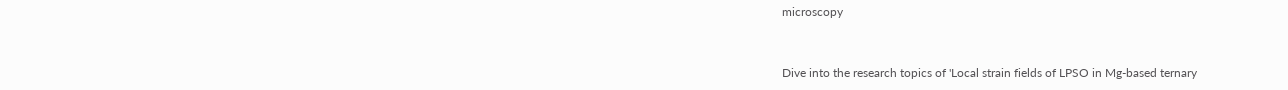microscopy


Dive into the research topics of 'Local strain fields of LPSO in Mg-based ternary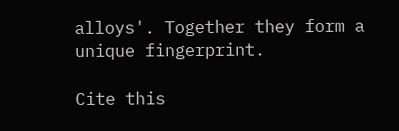alloys'. Together they form a unique fingerprint.

Cite this